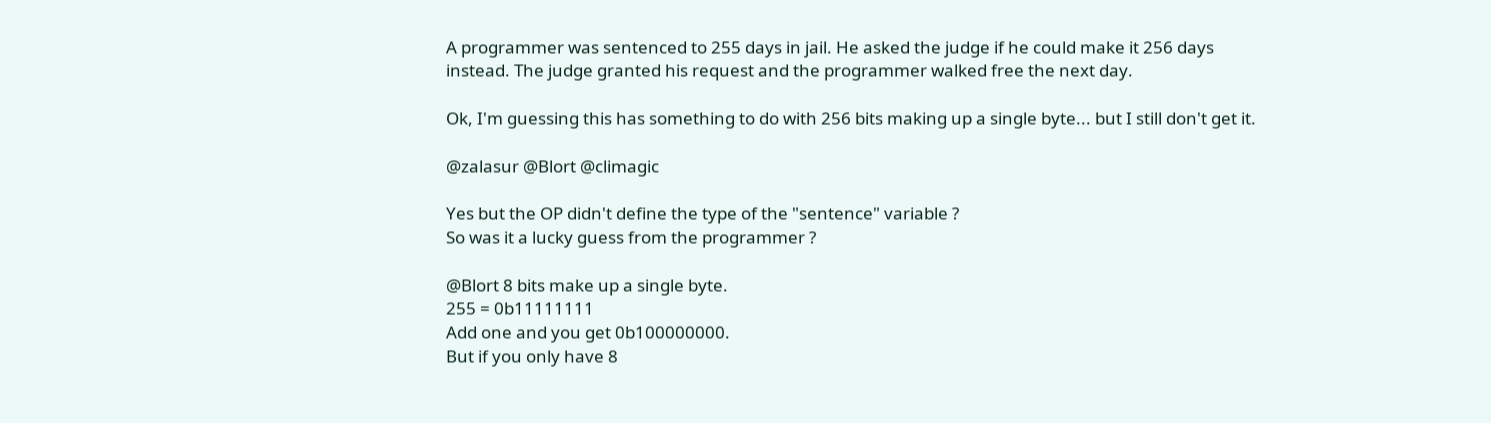A programmer was sentenced to 255 days in jail. He asked the judge if he could make it 256 days instead. The judge granted his request and the programmer walked free the next day.

Ok, I'm guessing this has something to do with 256 bits making up a single byte... but I still don't get it.

@zalasur @Blort @climagic

Yes but the OP didn't define the type of the "sentence" variable ?
So was it a lucky guess from the programmer ?

@Blort 8 bits make up a single byte.
255 = 0b11111111
Add one and you get 0b100000000.
But if you only have 8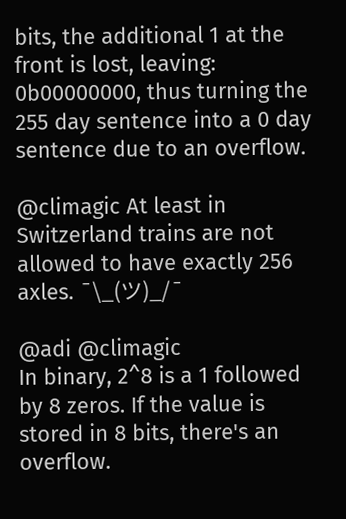bits, the additional 1 at the front is lost, leaving: 0b00000000, thus turning the 255 day sentence into a 0 day sentence due to an overflow.

@climagic At least in Switzerland trains are not allowed to have exactly 256 axles. ¯\_(ツ)_/¯

@adi @climagic
In binary, 2^8 is a 1 followed by 8 zeros. If the value is stored in 8 bits, there's an overflow.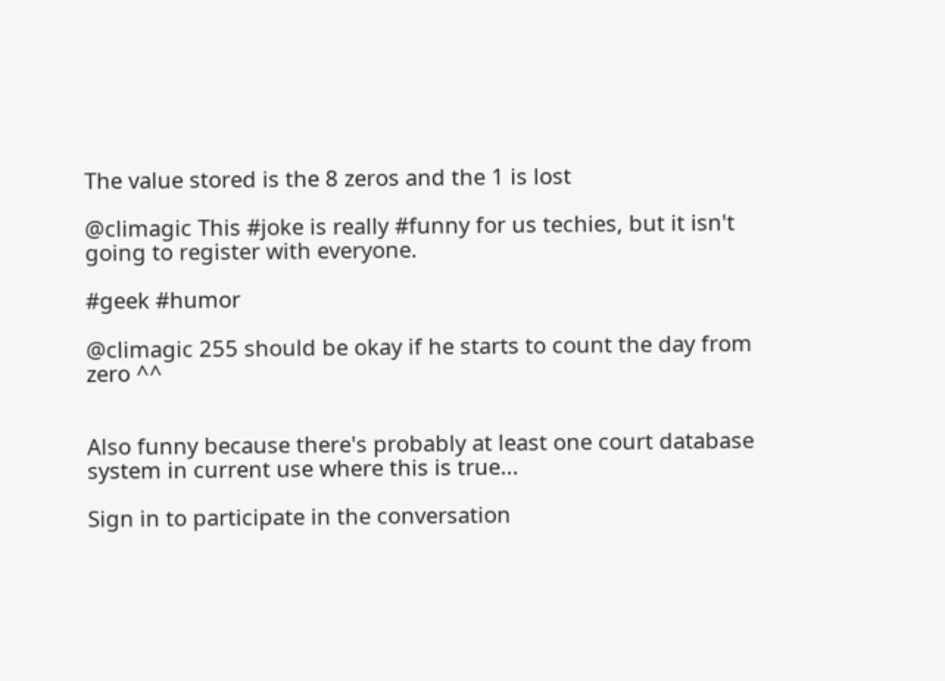The value stored is the 8 zeros and the 1 is lost

@climagic This #joke is really #funny for us techies, but it isn't going to register with everyone.

#geek #humor

@climagic 255 should be okay if he starts to count the day from zero ^^


Also funny because there's probably at least one court database system in current use where this is true...

Sign in to participate in the conversation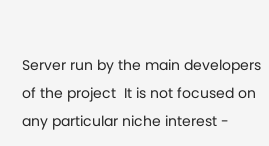Server run by the main developers of the project  It is not focused on any particular niche interest -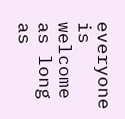everyone is welcome as long as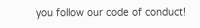you follow our code of conduct!